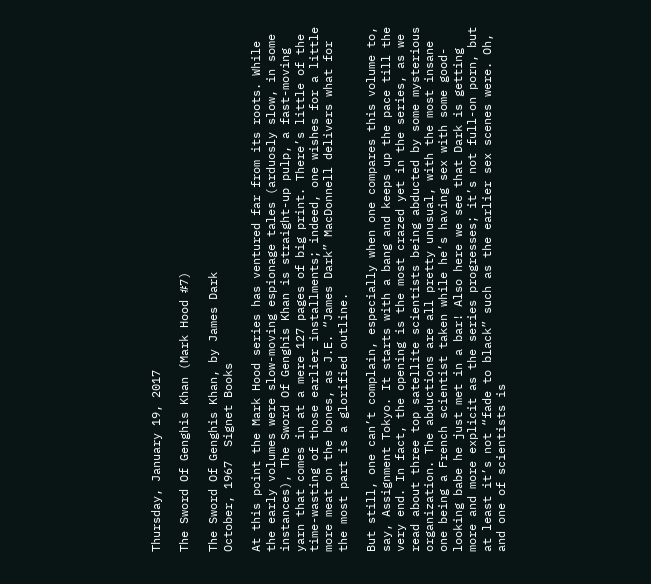Thursday, January 19, 2017

The Sword Of Genghis Khan (Mark Hood #7)

The Sword Of Genghis Khan, by James Dark
October, 1967  Signet Books

At this point the Mark Hood series has ventured far from its roots. While the early volumes were slow-moving espionage tales (arduosly slow, in some instances), The Sword Of Genghis Khan is straight-up pulp, a fast-moving yarn that comes in at a mere 127 pages of big print. There’s little of the time-wasting of those earlier installments; indeed, one wishes for a little more meat on the bones, as J.E. “James Dark” MacDonnell delivers what for the most part is a glorified outline.

But still, one can’t complain, especially when one compares this volume to, say, Assignment Tokyo. It starts with a bang and keeps up the pace till the very end. In fact, the opening is the most crazed yet in the series, as we read about three top satellite scientists being abducted by some mysterious organization. The abductions are all pretty unusual, with the most insane one being a French scientist taken while he’s having sex with some good-looking babe he just met in a bar! Also here we see that Dark is getting more and more explicit as the series progresses; it’s not full-on porn, but at least it’s not “fade to black” such as the earlier sex scenes were. Oh, and one of scientists is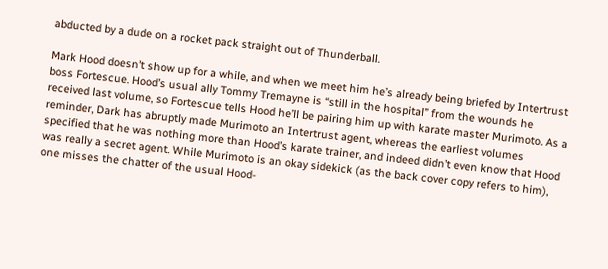abducted by a dude on a rocket pack straight out of Thunderball.

Mark Hood doesn’t show up for a while, and when we meet him he’s already being briefed by Intertrust boss Fortescue. Hood’s usual ally Tommy Tremayne is “still in the hospital” from the wounds he received last volume, so Fortescue tells Hood he’ll be pairing him up with karate master Murimoto. As a reminder, Dark has abruptly made Murimoto an Intertrust agent, whereas the earliest volumes specified that he was nothing more than Hood’s karate trainer, and indeed didn’t even know that Hood was really a secret agent. While Murimoto is an okay sidekick (as the back cover copy refers to him), one misses the chatter of the usual Hood-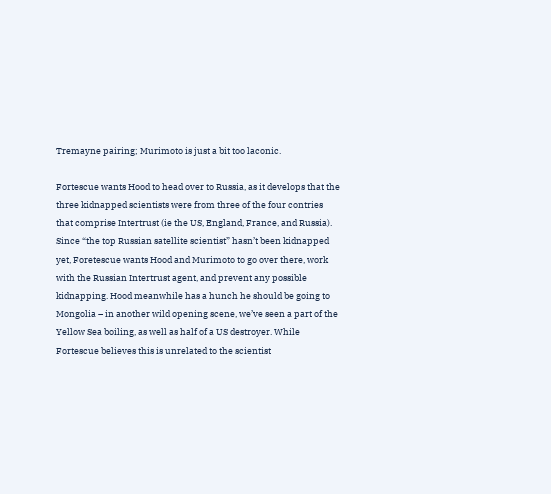Tremayne pairing; Murimoto is just a bit too laconic.

Fortescue wants Hood to head over to Russia, as it develops that the three kidnapped scientists were from three of the four contries that comprise Intertrust (ie the US, England, France, and Russia). Since “the top Russian satellite scientist” hasn’t been kidnapped yet, Foretescue wants Hood and Murimoto to go over there, work with the Russian Intertrust agent, and prevent any possible kidnapping. Hood meanwhile has a hunch he should be going to Mongolia – in another wild opening scene, we’ve seen a part of the Yellow Sea boiling, as well as half of a US destroyer. While Fortescue believes this is unrelated to the scientist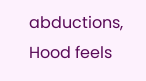abductions, Hood feels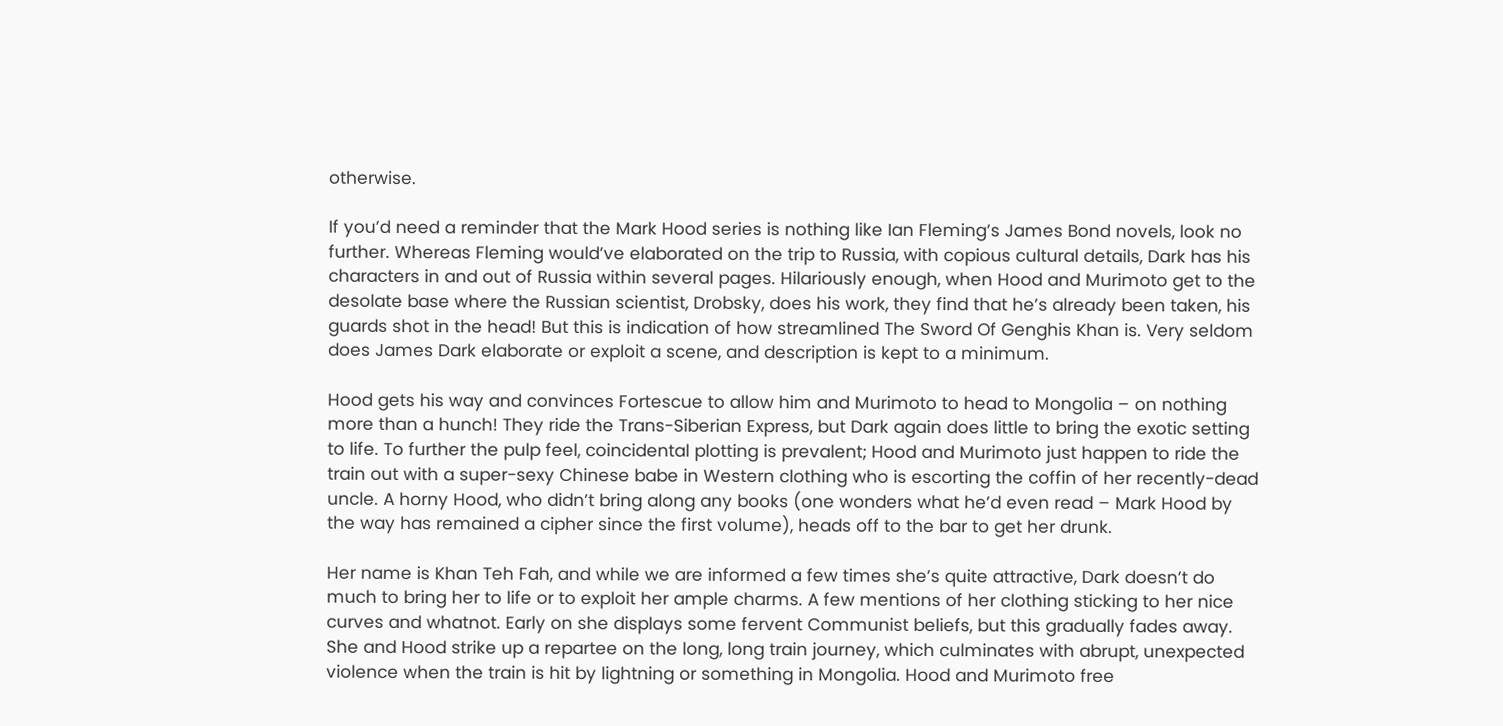otherwise.

If you’d need a reminder that the Mark Hood series is nothing like Ian Fleming’s James Bond novels, look no further. Whereas Fleming would’ve elaborated on the trip to Russia, with copious cultural details, Dark has his characters in and out of Russia within several pages. Hilariously enough, when Hood and Murimoto get to the desolate base where the Russian scientist, Drobsky, does his work, they find that he’s already been taken, his guards shot in the head! But this is indication of how streamlined The Sword Of Genghis Khan is. Very seldom does James Dark elaborate or exploit a scene, and description is kept to a minimum.

Hood gets his way and convinces Fortescue to allow him and Murimoto to head to Mongolia – on nothing more than a hunch! They ride the Trans-Siberian Express, but Dark again does little to bring the exotic setting to life. To further the pulp feel, coincidental plotting is prevalent; Hood and Murimoto just happen to ride the train out with a super-sexy Chinese babe in Western clothing who is escorting the coffin of her recently-dead uncle. A horny Hood, who didn’t bring along any books (one wonders what he’d even read – Mark Hood by the way has remained a cipher since the first volume), heads off to the bar to get her drunk.

Her name is Khan Teh Fah, and while we are informed a few times she’s quite attractive, Dark doesn’t do much to bring her to life or to exploit her ample charms. A few mentions of her clothing sticking to her nice curves and whatnot. Early on she displays some fervent Communist beliefs, but this gradually fades away. She and Hood strike up a repartee on the long, long train journey, which culminates with abrupt, unexpected violence when the train is hit by lightning or something in Mongolia. Hood and Murimoto free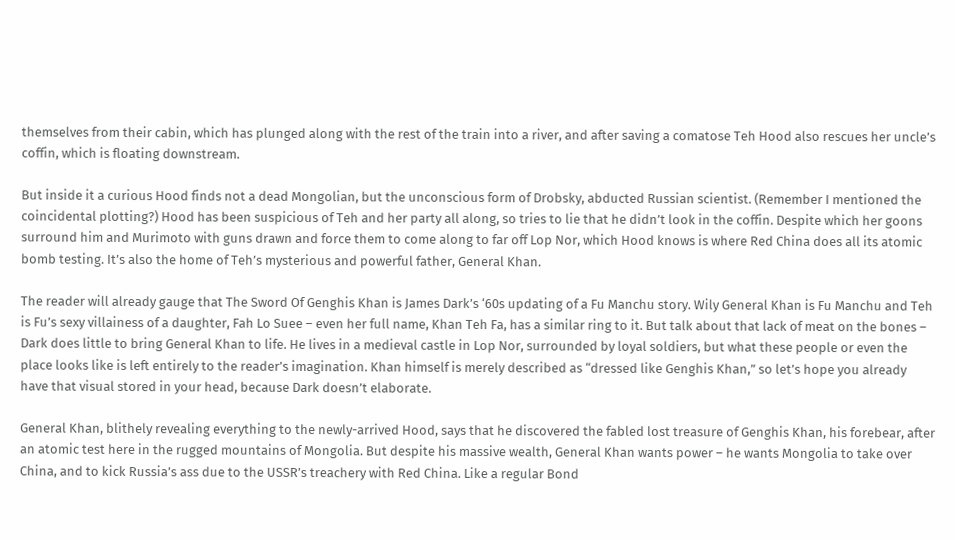themselves from their cabin, which has plunged along with the rest of the train into a river, and after saving a comatose Teh Hood also rescues her uncle’s coffin, which is floating downstream.

But inside it a curious Hood finds not a dead Mongolian, but the unconscious form of Drobsky, abducted Russian scientist. (Remember I mentioned the coincidental plotting?) Hood has been suspicious of Teh and her party all along, so tries to lie that he didn’t look in the coffin. Despite which her goons surround him and Murimoto with guns drawn and force them to come along to far off Lop Nor, which Hood knows is where Red China does all its atomic bomb testing. It’s also the home of Teh’s mysterious and powerful father, General Khan.

The reader will already gauge that The Sword Of Genghis Khan is James Dark’s ‘60s updating of a Fu Manchu story. Wily General Khan is Fu Manchu and Teh is Fu’s sexy villainess of a daughter, Fah Lo Suee – even her full name, Khan Teh Fa, has a similar ring to it. But talk about that lack of meat on the bones – Dark does little to bring General Khan to life. He lives in a medieval castle in Lop Nor, surrounded by loyal soldiers, but what these people or even the place looks like is left entirely to the reader’s imagination. Khan himself is merely described as “dressed like Genghis Khan,” so let’s hope you already have that visual stored in your head, because Dark doesn’t elaborate.

General Khan, blithely revealing everything to the newly-arrived Hood, says that he discovered the fabled lost treasure of Genghis Khan, his forebear, after an atomic test here in the rugged mountains of Mongolia. But despite his massive wealth, General Khan wants power – he wants Mongolia to take over China, and to kick Russia’s ass due to the USSR’s treachery with Red China. Like a regular Bond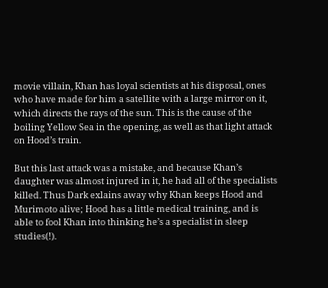movie villain, Khan has loyal scientists at his disposal, ones who have made for him a satellite with a large mirror on it, which directs the rays of the sun. This is the cause of the boiling Yellow Sea in the opening, as well as that light attack on Hood’s train.

But this last attack was a mistake, and because Khan’s daughter was almost injured in it, he had all of the specialists killed. Thus Dark exlains away why Khan keeps Hood and Murimoto alive; Hood has a little medical training, and is able to fool Khan into thinking he’s a specialist in sleep studies(!).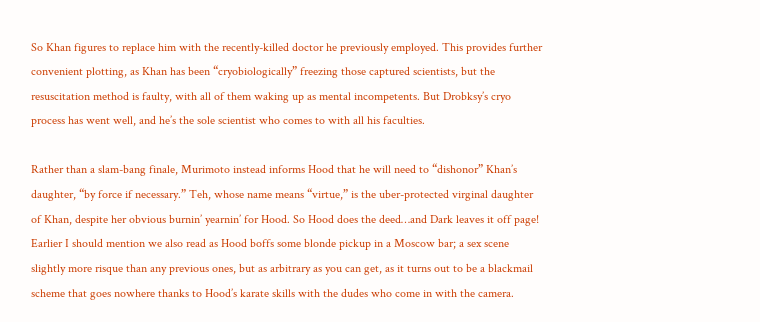So Khan figures to replace him with the recently-killed doctor he previously employed. This provides further convenient plotting, as Khan has been “cryobiologically” freezing those captured scientists, but the resuscitation method is faulty, with all of them waking up as mental incompetents. But Drobksy’s cryo process has went well, and he’s the sole scientist who comes to with all his faculties.

Rather than a slam-bang finale, Murimoto instead informs Hood that he will need to “dishonor” Khan’s daughter, “by force if necessary.” Teh, whose name means “virtue,” is the uber-protected virginal daughter of Khan, despite her obvious burnin’ yearnin’ for Hood. So Hood does the deed…and Dark leaves it off page! Earlier I should mention we also read as Hood boffs some blonde pickup in a Moscow bar; a sex scene slightly more risque than any previous ones, but as arbitrary as you can get, as it turns out to be a blackmail scheme that goes nowhere thanks to Hood’s karate skills with the dudes who come in with the camera.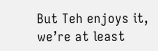But Teh enjoys it, we’re at least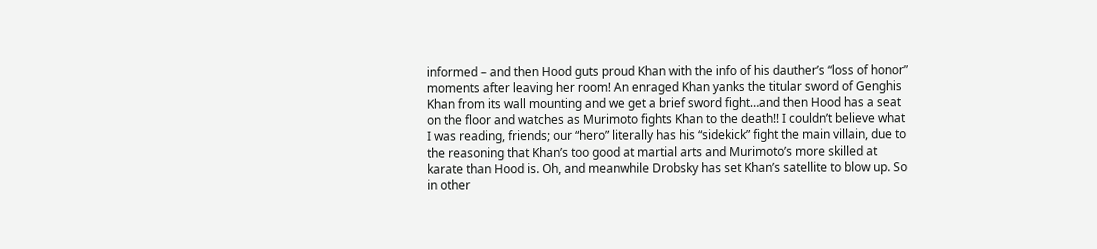informed – and then Hood guts proud Khan with the info of his dauther’s “loss of honor” moments after leaving her room! An enraged Khan yanks the titular sword of Genghis Khan from its wall mounting and we get a brief sword fight…and then Hood has a seat on the floor and watches as Murimoto fights Khan to the death!! I couldn’t believe what I was reading, friends; our “hero” literally has his “sidekick” fight the main villain, due to the reasoning that Khan’s too good at martial arts and Murimoto’s more skilled at karate than Hood is. Oh, and meanwhile Drobsky has set Khan’s satellite to blow up. So in other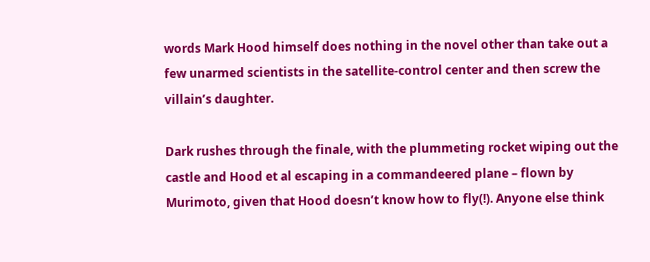words Mark Hood himself does nothing in the novel other than take out a few unarmed scientists in the satellite-control center and then screw the villain’s daughter.

Dark rushes through the finale, with the plummeting rocket wiping out the castle and Hood et al escaping in a commandeered plane – flown by Murimoto, given that Hood doesn’t know how to fly(!). Anyone else think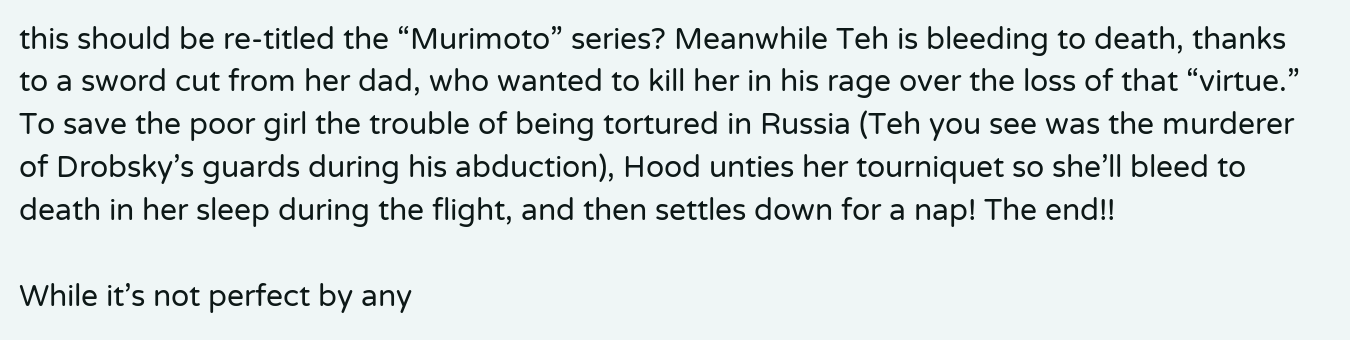this should be re-titled the “Murimoto” series? Meanwhile Teh is bleeding to death, thanks to a sword cut from her dad, who wanted to kill her in his rage over the loss of that “virtue.” To save the poor girl the trouble of being tortured in Russia (Teh you see was the murderer of Drobsky’s guards during his abduction), Hood unties her tourniquet so she’ll bleed to death in her sleep during the flight, and then settles down for a nap! The end!!

While it’s not perfect by any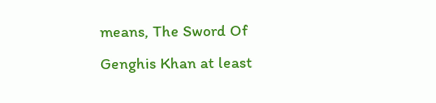means, The Sword Of Genghis Khan at least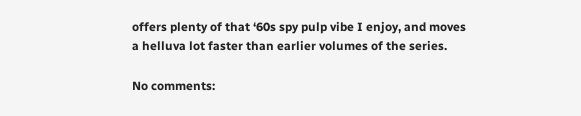offers plenty of that ‘60s spy pulp vibe I enjoy, and moves a helluva lot faster than earlier volumes of the series.

No comments: